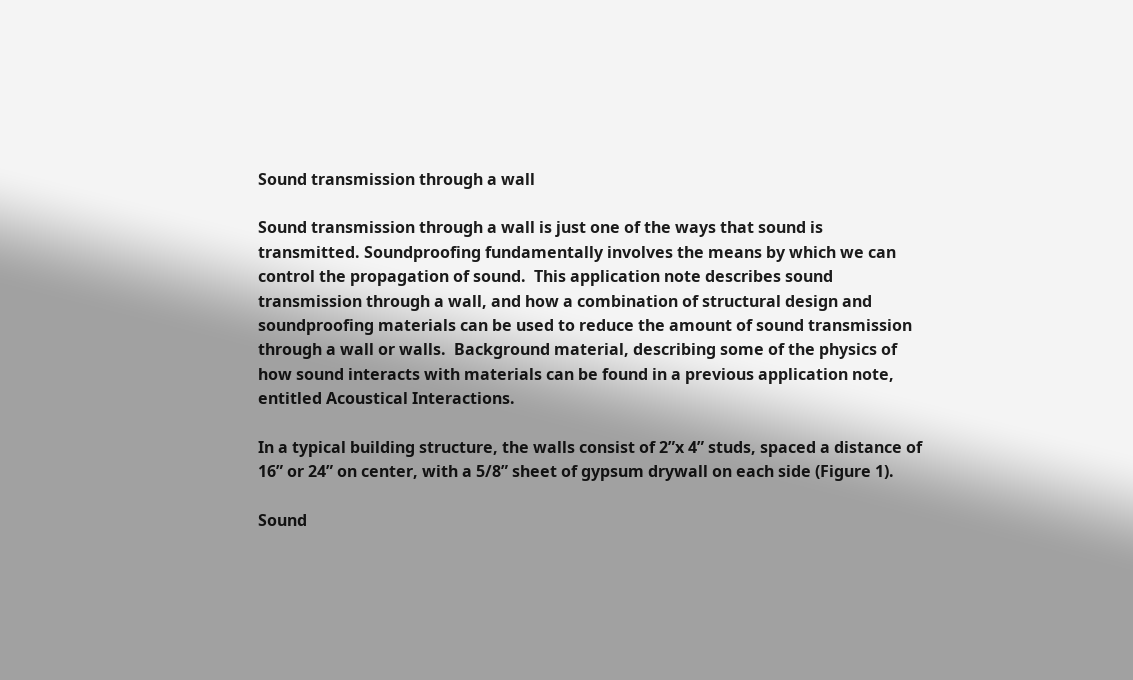Sound transmission through a wall

Sound transmission through a wall is just one of the ways that sound is transmitted. Soundproofing fundamentally involves the means by which we can control the propagation of sound.  This application note describes sound transmission through a wall, and how a combination of structural design and soundproofing materials can be used to reduce the amount of sound transmission through a wall or walls.  Background material, describing some of the physics of how sound interacts with materials can be found in a previous application note, entitled Acoustical Interactions.

In a typical building structure, the walls consist of 2”x 4” studs, spaced a distance of 16” or 24” on center, with a 5/8” sheet of gypsum drywall on each side (Figure 1).

Sound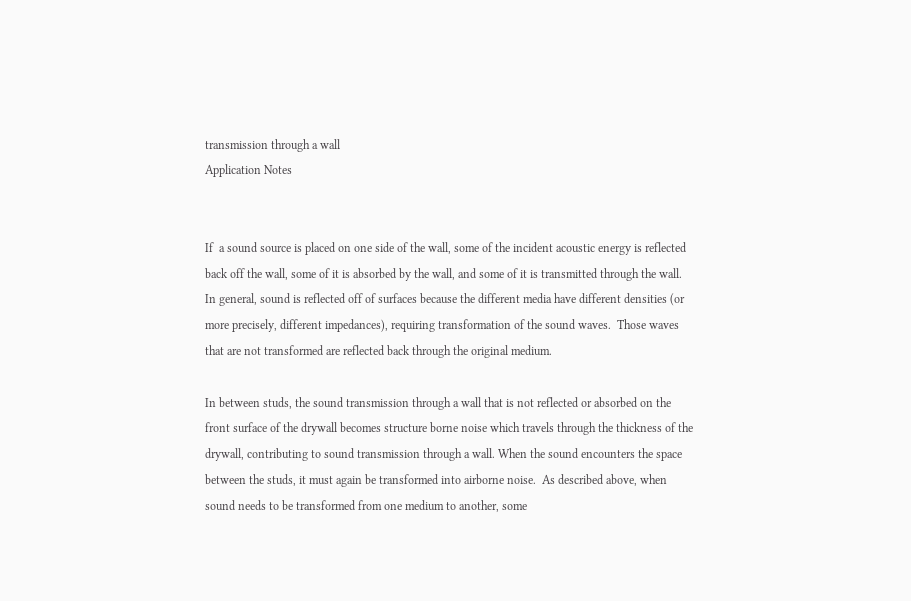transmission through a wall
Application Notes


If  a sound source is placed on one side of the wall, some of the incident acoustic energy is reflected back off the wall, some of it is absorbed by the wall, and some of it is transmitted through the wall.  In general, sound is reflected off of surfaces because the different media have different densities (or more precisely, different impedances), requiring transformation of the sound waves.  Those waves that are not transformed are reflected back through the original medium.

In between studs, the sound transmission through a wall that is not reflected or absorbed on the front surface of the drywall becomes structure borne noise which travels through the thickness of the drywall, contributing to sound transmission through a wall. When the sound encounters the space between the studs, it must again be transformed into airborne noise.  As described above, when sound needs to be transformed from one medium to another, some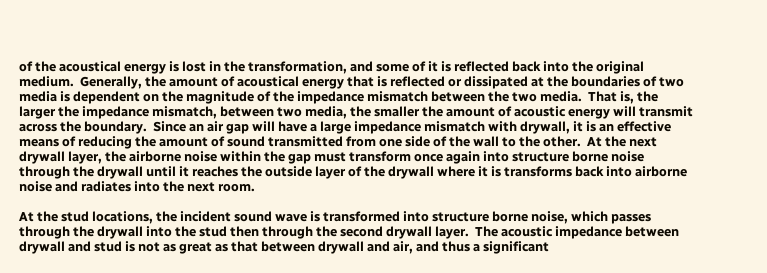of the acoustical energy is lost in the transformation, and some of it is reflected back into the original medium.  Generally, the amount of acoustical energy that is reflected or dissipated at the boundaries of two media is dependent on the magnitude of the impedance mismatch between the two media.  That is, the larger the impedance mismatch, between two media, the smaller the amount of acoustic energy will transmit across the boundary.  Since an air gap will have a large impedance mismatch with drywall, it is an effective means of reducing the amount of sound transmitted from one side of the wall to the other.  At the next drywall layer, the airborne noise within the gap must transform once again into structure borne noise through the drywall until it reaches the outside layer of the drywall where it is transforms back into airborne noise and radiates into the next room.

At the stud locations, the incident sound wave is transformed into structure borne noise, which passes through the drywall into the stud then through the second drywall layer.  The acoustic impedance between drywall and stud is not as great as that between drywall and air, and thus a significant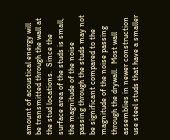amount of acoustical energy will be transmitted through the wall at the stud locations.  Since the surface area of the studs is small, the magnitude of the noise passing through the studs may not be significant compared to the magnitude of the noise passing through the drywall.  Most wall assemblies in newer construction use steel studs that have a smaller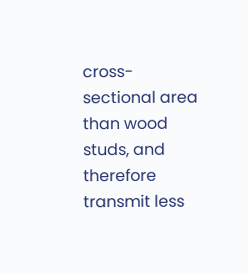cross-sectional area than wood studs, and therefore transmit less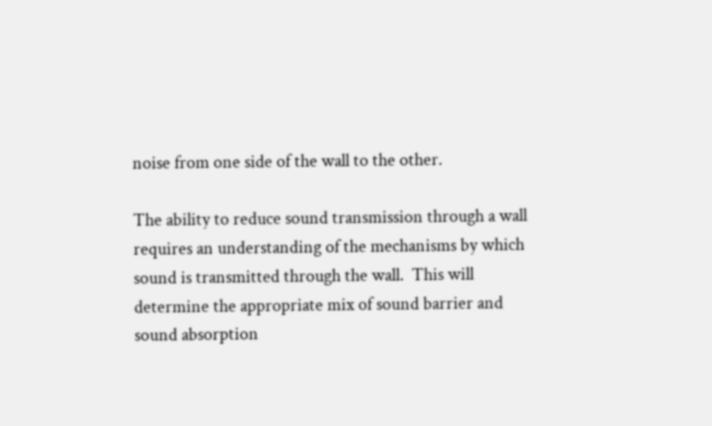noise from one side of the wall to the other.

The ability to reduce sound transmission through a wall requires an understanding of the mechanisms by which sound is transmitted through the wall.  This will determine the appropriate mix of sound barrier and sound absorption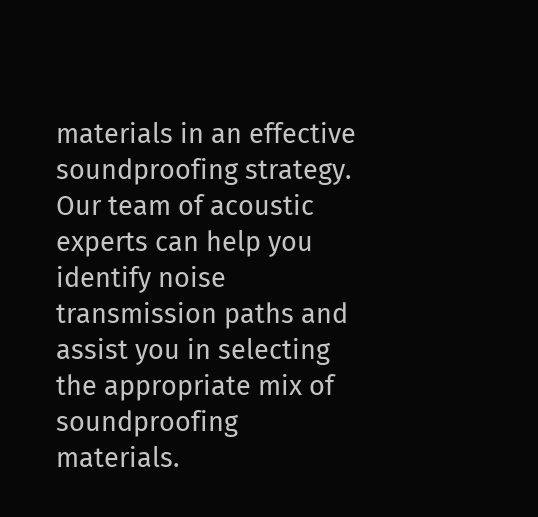materials in an effective soundproofing strategy.  Our team of acoustic experts can help you identify noise transmission paths and assist you in selecting the appropriate mix of soundproofing materials.